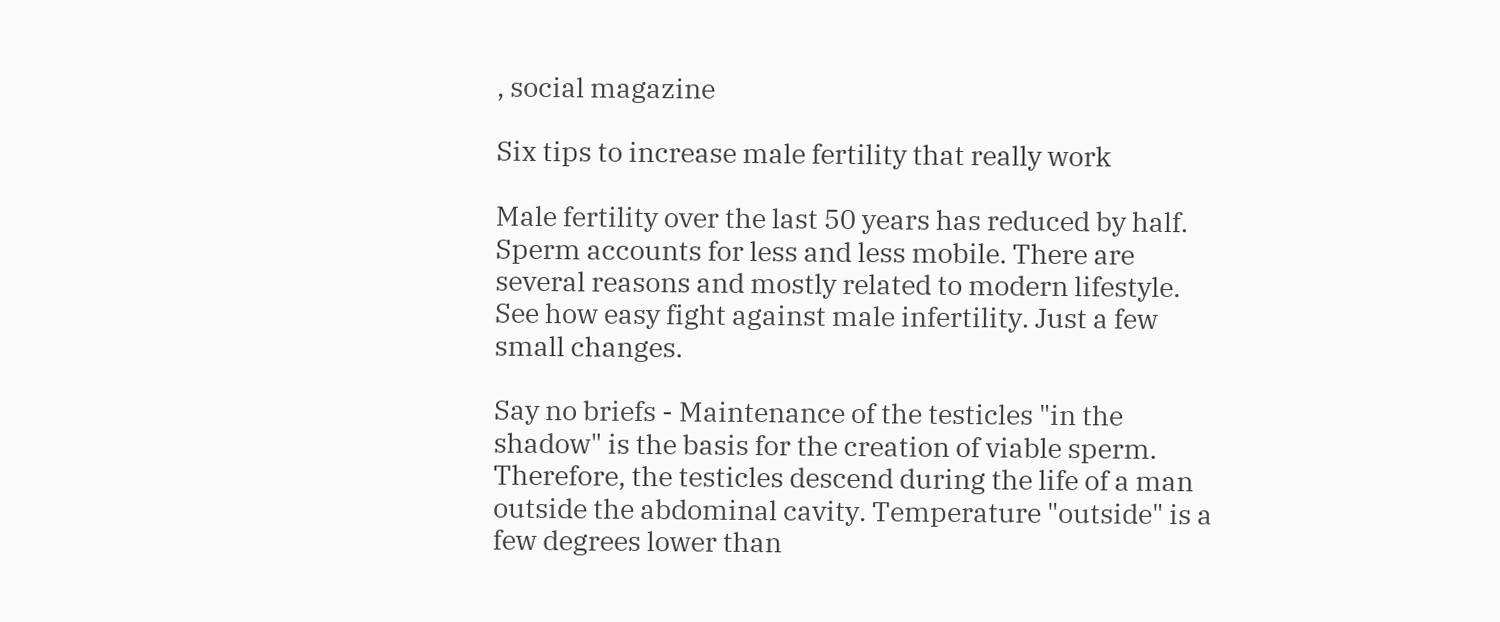, social magazine

Six tips to increase male fertility that really work

Male fertility over the last 50 years has reduced by half. Sperm accounts for less and less mobile. There are several reasons and mostly related to modern lifestyle. See how easy fight against male infertility. Just a few small changes.

Say no briefs - Maintenance of the testicles "in the shadow" is the basis for the creation of viable sperm. Therefore, the testicles descend during the life of a man outside the abdominal cavity. Temperature "outside" is a few degrees lower than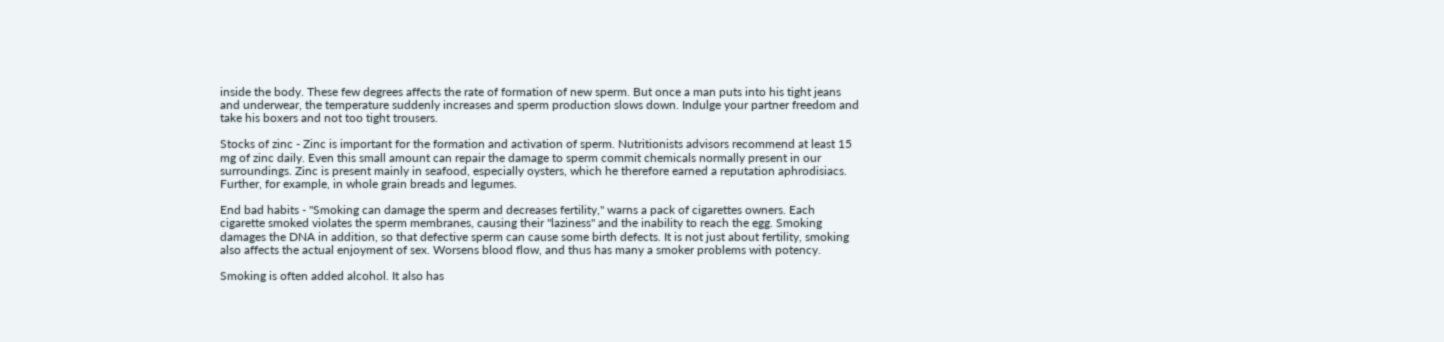inside the body. These few degrees affects the rate of formation of new sperm. But once a man puts into his tight jeans and underwear, the temperature suddenly increases and sperm production slows down. Indulge your partner freedom and take his boxers and not too tight trousers.

Stocks of zinc - Zinc is important for the formation and activation of sperm. Nutritionists advisors recommend at least 15 mg of zinc daily. Even this small amount can repair the damage to sperm commit chemicals normally present in our surroundings. Zinc is present mainly in seafood, especially oysters, which he therefore earned a reputation aphrodisiacs. Further, for example, in whole grain breads and legumes.

End bad habits - "Smoking can damage the sperm and decreases fertility," warns a pack of cigarettes owners. Each cigarette smoked violates the sperm membranes, causing their "laziness" and the inability to reach the egg. Smoking damages the DNA in addition, so that defective sperm can cause some birth defects. It is not just about fertility, smoking also affects the actual enjoyment of sex. Worsens blood flow, and thus has many a smoker problems with potency.

Smoking is often added alcohol. It also has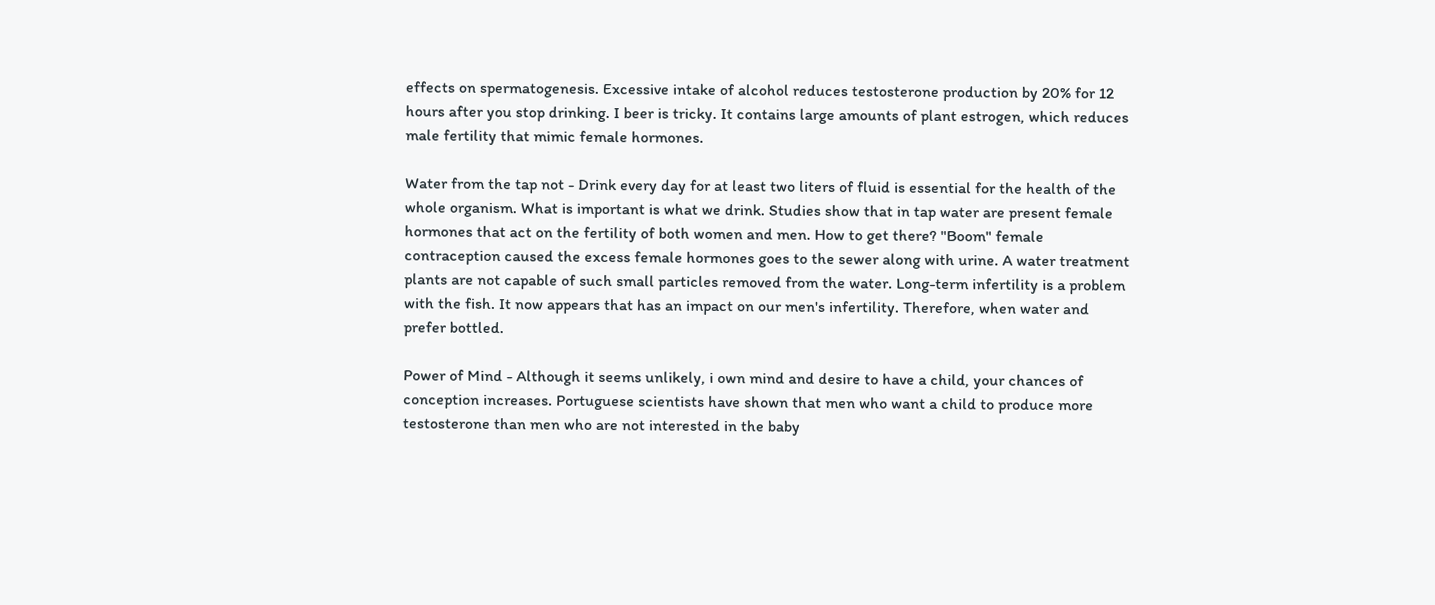effects on spermatogenesis. Excessive intake of alcohol reduces testosterone production by 20% for 12 hours after you stop drinking. I beer is tricky. It contains large amounts of plant estrogen, which reduces male fertility that mimic female hormones.

Water from the tap not - Drink every day for at least two liters of fluid is essential for the health of the whole organism. What is important is what we drink. Studies show that in tap water are present female hormones that act on the fertility of both women and men. How to get there? "Boom" female contraception caused the excess female hormones goes to the sewer along with urine. A water treatment plants are not capable of such small particles removed from the water. Long-term infertility is a problem with the fish. It now appears that has an impact on our men's infertility. Therefore, when water and prefer bottled.

Power of Mind - Although it seems unlikely, i own mind and desire to have a child, your chances of conception increases. Portuguese scientists have shown that men who want a child to produce more testosterone than men who are not interested in the baby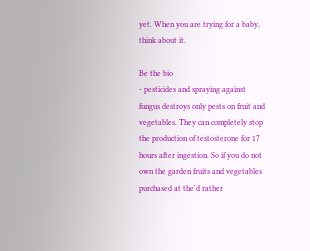yet. When you are trying for a baby, think about it.

Be the bio
- pesticides and spraying against fungus destroys only pests on fruit and vegetables. They can completely stop the production of testosterone for 17 hours after ingestion. So if you do not own the garden fruits and vegetables purchased at the'd rather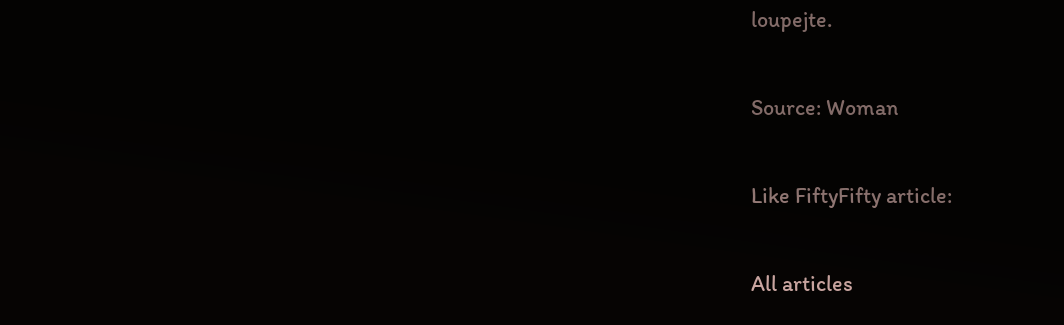loupejte.

Source: Woman

Like FiftyFifty article:

All articles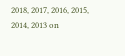2018, 2017, 2016, 2015, 2014, 2013 on